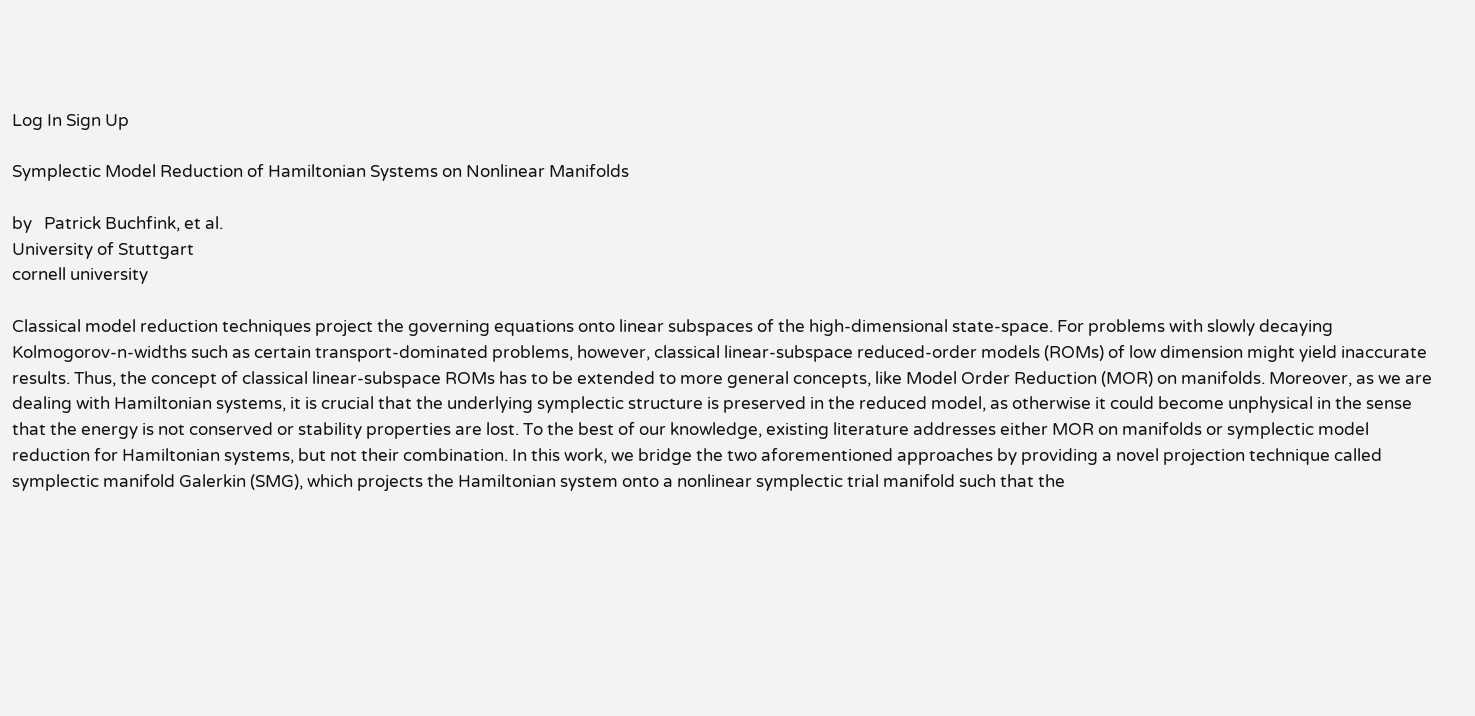Log In Sign Up

Symplectic Model Reduction of Hamiltonian Systems on Nonlinear Manifolds

by   Patrick Buchfink, et al.
University of Stuttgart
cornell university

Classical model reduction techniques project the governing equations onto linear subspaces of the high-dimensional state-space. For problems with slowly decaying Kolmogorov-n-widths such as certain transport-dominated problems, however, classical linear-subspace reduced-order models (ROMs) of low dimension might yield inaccurate results. Thus, the concept of classical linear-subspace ROMs has to be extended to more general concepts, like Model Order Reduction (MOR) on manifolds. Moreover, as we are dealing with Hamiltonian systems, it is crucial that the underlying symplectic structure is preserved in the reduced model, as otherwise it could become unphysical in the sense that the energy is not conserved or stability properties are lost. To the best of our knowledge, existing literature addresses either MOR on manifolds or symplectic model reduction for Hamiltonian systems, but not their combination. In this work, we bridge the two aforementioned approaches by providing a novel projection technique called symplectic manifold Galerkin (SMG), which projects the Hamiltonian system onto a nonlinear symplectic trial manifold such that the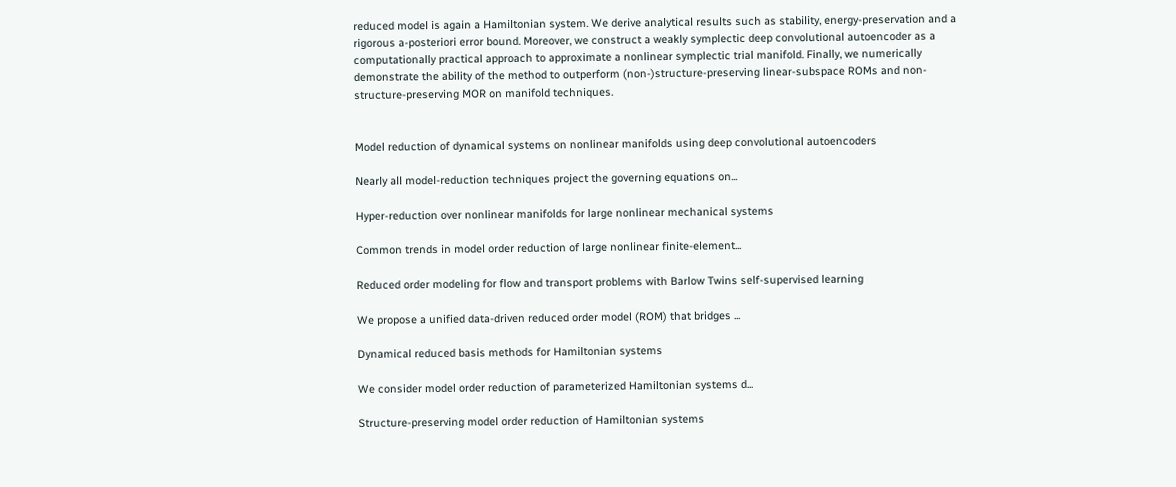reduced model is again a Hamiltonian system. We derive analytical results such as stability, energy-preservation and a rigorous a-posteriori error bound. Moreover, we construct a weakly symplectic deep convolutional autoencoder as a computationally practical approach to approximate a nonlinear symplectic trial manifold. Finally, we numerically demonstrate the ability of the method to outperform (non-)structure-preserving linear-subspace ROMs and non-structure-preserving MOR on manifold techniques.


Model reduction of dynamical systems on nonlinear manifolds using deep convolutional autoencoders

Nearly all model-reduction techniques project the governing equations on...

Hyper-reduction over nonlinear manifolds for large nonlinear mechanical systems

Common trends in model order reduction of large nonlinear finite-element...

Reduced order modeling for flow and transport problems with Barlow Twins self-supervised learning

We propose a unified data-driven reduced order model (ROM) that bridges ...

Dynamical reduced basis methods for Hamiltonian systems

We consider model order reduction of parameterized Hamiltonian systems d...

Structure-preserving model order reduction of Hamiltonian systems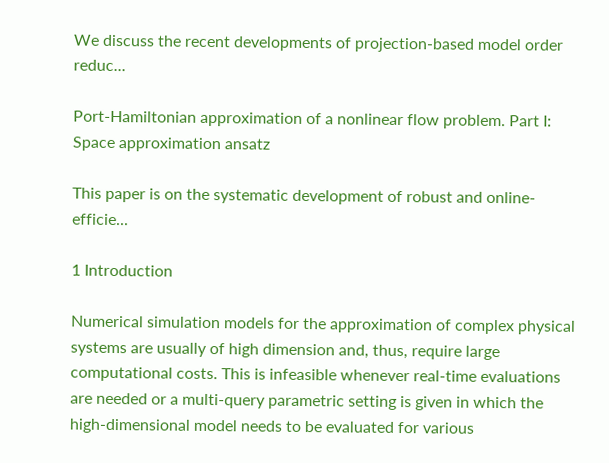We discuss the recent developments of projection-based model order reduc...

Port-Hamiltonian approximation of a nonlinear flow problem. Part I: Space approximation ansatz

This paper is on the systematic development of robust and online-efficie...

1 Introduction

Numerical simulation models for the approximation of complex physical systems are usually of high dimension and, thus, require large computational costs. This is infeasible whenever real-time evaluations are needed or a multi-query parametric setting is given in which the high-dimensional model needs to be evaluated for various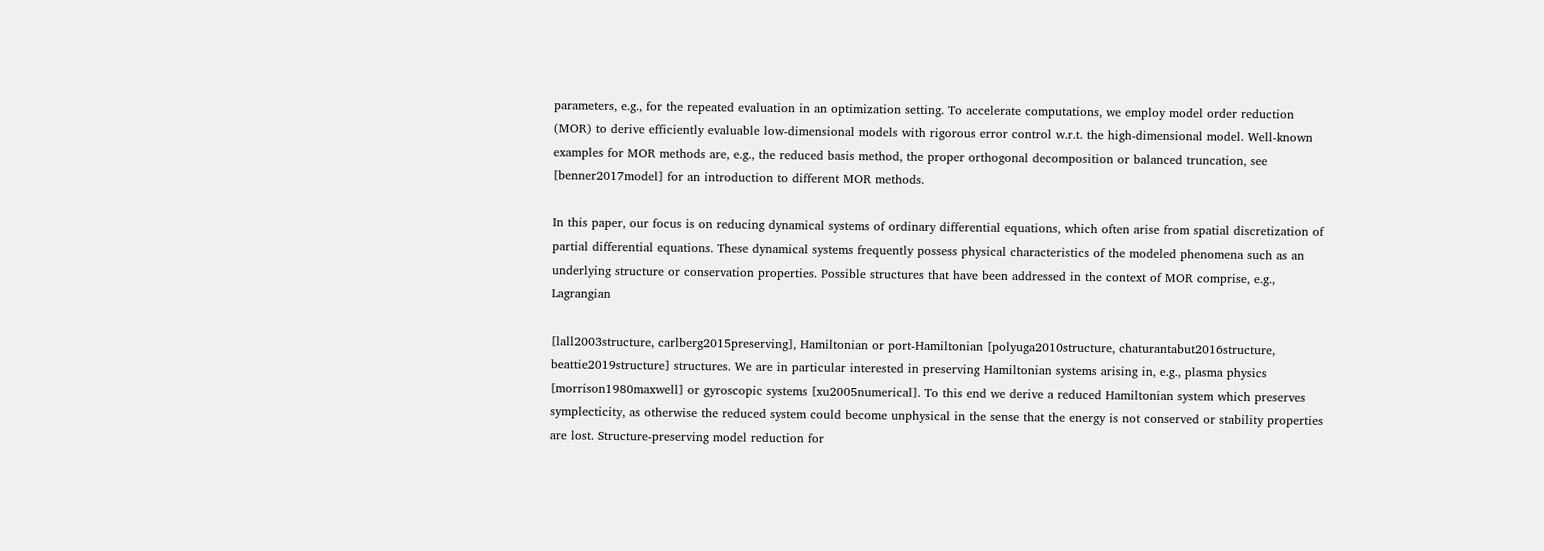parameters, e.g., for the repeated evaluation in an optimization setting. To accelerate computations, we employ model order reduction (MOR) to derive efficiently evaluable low-dimensional models with rigorous error control w.r.t. the high-dimensional model. Well-known examples for MOR methods are, e.g., the reduced basis method, the proper orthogonal decomposition or balanced truncation, see [benner2017model] for an introduction to different MOR methods.

In this paper, our focus is on reducing dynamical systems of ordinary differential equations, which often arise from spatial discretization of partial differential equations. These dynamical systems frequently possess physical characteristics of the modeled phenomena such as an underlying structure or conservation properties. Possible structures that have been addressed in the context of MOR comprise, e.g., Lagrangian

[lall2003structure, carlberg2015preserving], Hamiltonian or port-Hamiltonian [polyuga2010structure, chaturantabut2016structure, beattie2019structure] structures. We are in particular interested in preserving Hamiltonian systems arising in, e.g., plasma physics [morrison1980maxwell] or gyroscopic systems [xu2005numerical]. To this end we derive a reduced Hamiltonian system which preserves symplecticity, as otherwise the reduced system could become unphysical in the sense that the energy is not conserved or stability properties are lost. Structure-preserving model reduction for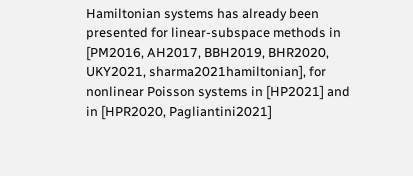Hamiltonian systems has already been presented for linear-subspace methods in [PM2016, AH2017, BBH2019, BHR2020, UKY2021, sharma2021hamiltonian], for nonlinear Poisson systems in [HP2021] and in [HPR2020, Pagliantini2021]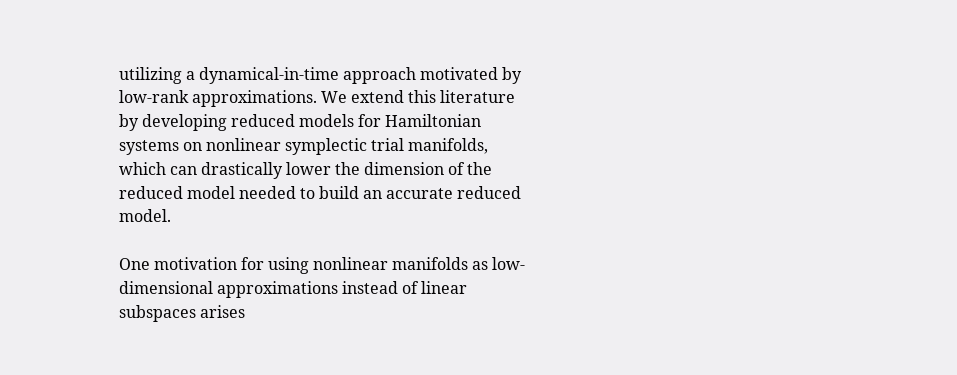utilizing a dynamical-in-time approach motivated by low-rank approximations. We extend this literature by developing reduced models for Hamiltonian systems on nonlinear symplectic trial manifolds, which can drastically lower the dimension of the reduced model needed to build an accurate reduced model.

One motivation for using nonlinear manifolds as low-dimensional approximations instead of linear subspaces arises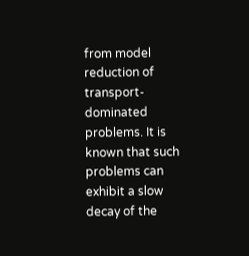from model reduction of transport-dominated problems. It is known that such problems can exhibit a slow decay of the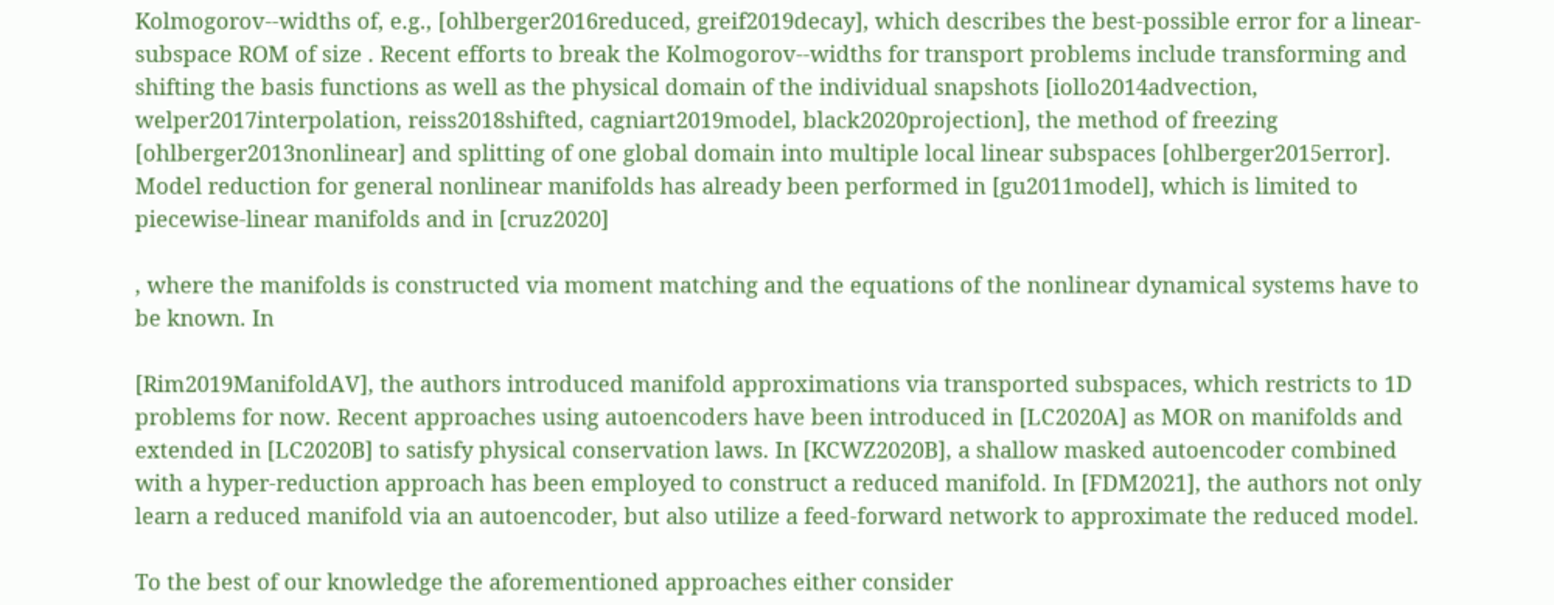Kolmogorov--widths of, e.g., [ohlberger2016reduced, greif2019decay], which describes the best-possible error for a linear-subspace ROM of size . Recent efforts to break the Kolmogorov--widths for transport problems include transforming and shifting the basis functions as well as the physical domain of the individual snapshots [iollo2014advection, welper2017interpolation, reiss2018shifted, cagniart2019model, black2020projection], the method of freezing [ohlberger2013nonlinear] and splitting of one global domain into multiple local linear subspaces [ohlberger2015error]. Model reduction for general nonlinear manifolds has already been performed in [gu2011model], which is limited to piecewise-linear manifolds and in [cruz2020]

, where the manifolds is constructed via moment matching and the equations of the nonlinear dynamical systems have to be known. In

[Rim2019ManifoldAV], the authors introduced manifold approximations via transported subspaces, which restricts to 1D problems for now. Recent approaches using autoencoders have been introduced in [LC2020A] as MOR on manifolds and extended in [LC2020B] to satisfy physical conservation laws. In [KCWZ2020B], a shallow masked autoencoder combined with a hyper-reduction approach has been employed to construct a reduced manifold. In [FDM2021], the authors not only learn a reduced manifold via an autoencoder, but also utilize a feed-forward network to approximate the reduced model.

To the best of our knowledge the aforementioned approaches either consider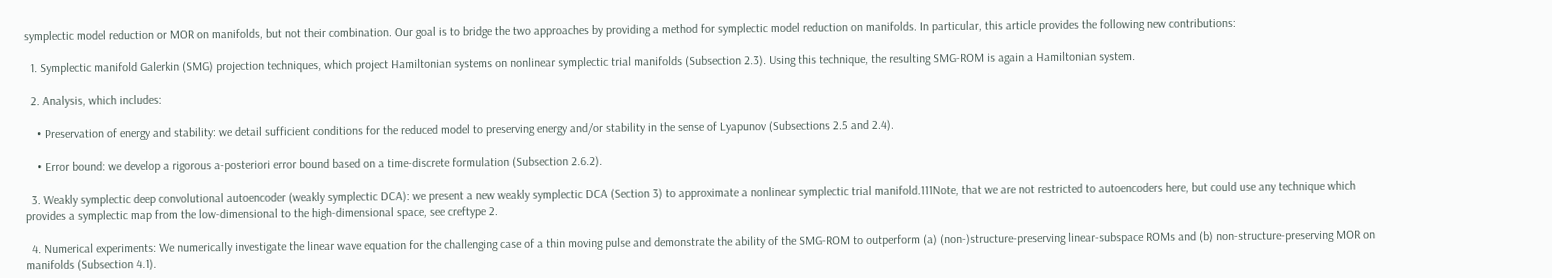symplectic model reduction or MOR on manifolds, but not their combination. Our goal is to bridge the two approaches by providing a method for symplectic model reduction on manifolds. In particular, this article provides the following new contributions:

  1. Symplectic manifold Galerkin (SMG) projection techniques, which project Hamiltonian systems on nonlinear symplectic trial manifolds (Subsection 2.3). Using this technique, the resulting SMG-ROM is again a Hamiltonian system.

  2. Analysis, which includes:

    • Preservation of energy and stability: we detail sufficient conditions for the reduced model to preserving energy and/or stability in the sense of Lyapunov (Subsections 2.5 and 2.4).

    • Error bound: we develop a rigorous a-posteriori error bound based on a time-discrete formulation (Subsection 2.6.2).

  3. Weakly symplectic deep convolutional autoencoder (weakly symplectic DCA): we present a new weakly symplectic DCA (Section 3) to approximate a nonlinear symplectic trial manifold.111Note, that we are not restricted to autoencoders here, but could use any technique which provides a symplectic map from the low-dimensional to the high-dimensional space, see creftype 2.

  4. Numerical experiments: We numerically investigate the linear wave equation for the challenging case of a thin moving pulse and demonstrate the ability of the SMG-ROM to outperform (a) (non-)structure-preserving linear-subspace ROMs and (b) non-structure-preserving MOR on manifolds (Subsection 4.1).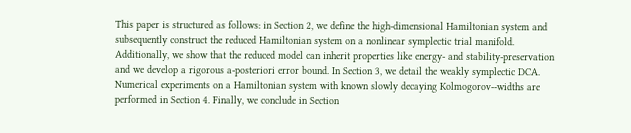This paper is structured as follows: in Section 2, we define the high-dimensional Hamiltonian system and subsequently construct the reduced Hamiltonian system on a nonlinear symplectic trial manifold. Additionally, we show that the reduced model can inherit properties like energy- and stability-preservation and we develop a rigorous a-posteriori error bound. In Section 3, we detail the weakly symplectic DCA. Numerical experiments on a Hamiltonian system with known slowly decaying Kolmogorov--widths are performed in Section 4. Finally, we conclude in Section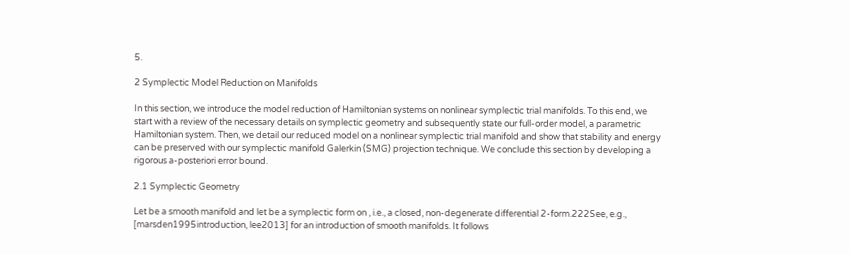5.

2 Symplectic Model Reduction on Manifolds

In this section, we introduce the model reduction of Hamiltonian systems on nonlinear symplectic trial manifolds. To this end, we start with a review of the necessary details on symplectic geometry and subsequently state our full-order model, a parametric Hamiltonian system. Then, we detail our reduced model on a nonlinear symplectic trial manifold and show that stability and energy can be preserved with our symplectic manifold Galerkin (SMG) projection technique. We conclude this section by developing a rigorous a-posteriori error bound.

2.1 Symplectic Geometry

Let be a smooth manifold and let be a symplectic form on , i.e., a closed, non-degenerate differential 2-form.222See, e.g., [marsden1995introduction, lee2013] for an introduction of smooth manifolds. It follows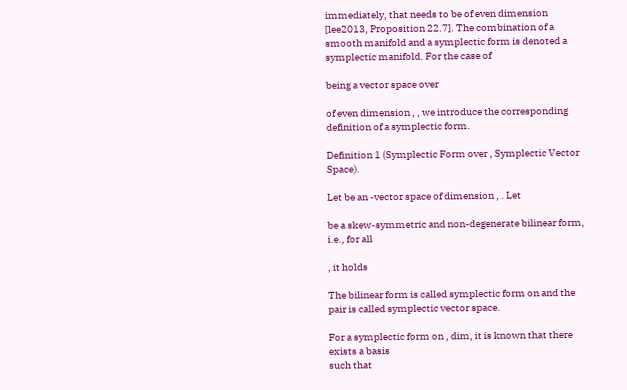immediately, that needs to be of even dimension [lee2013, Proposition 22.7]. The combination of a smooth manifold and a symplectic form is denoted a symplectic manifold. For the case of

being a vector space over

of even dimension , , we introduce the corresponding definition of a symplectic form.

Definition 1 (Symplectic Form over , Symplectic Vector Space).

Let be an -vector space of dimension , . Let

be a skew-symmetric and non-degenerate bilinear form, i.e., for all

, it holds

The bilinear form is called symplectic form on and the pair is called symplectic vector space.

For a symplectic form on , dim, it is known that there exists a basis
such that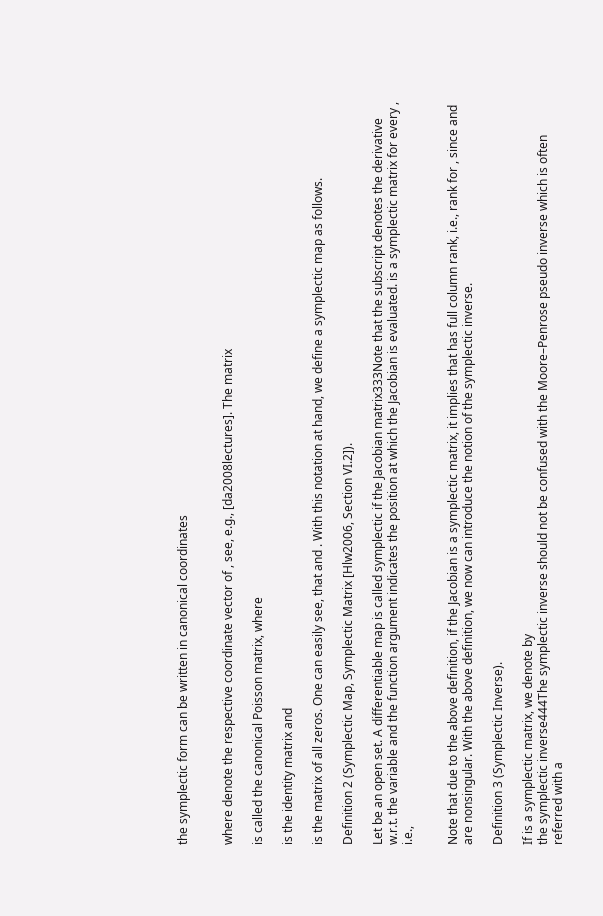the symplectic form can be written in canonical coordinates


where denote the respective coordinate vector of , see, e.g., [da2008lectures]. The matrix

is called the canonical Poisson matrix, where

is the identity matrix and

is the matrix of all zeros. One can easily see, that and . With this notation at hand, we define a symplectic map as follows.

Definition 2 (Symplectic Map, Symplectic Matrix [Hlw2006, Section VI.2]).

Let be an open set. A differentiable map is called symplectic if the Jacobian matrix333Note that the subscript denotes the derivative w.r.t. the variable and the function argument indicates the position at which the Jacobian is evaluated. is a symplectic matrix for every , i.e.,


Note that due to the above definition, if the Jacobian is a symplectic matrix, it implies that has full column rank, i.e., rank for , since and are nonsingular. With the above definition, we now can introduce the notion of the symplectic inverse.

Definition 3 (Symplectic Inverse).

If is a symplectic matrix, we denote by
the symplectic inverse444The symplectic inverse should not be confused with the Moore–Penrose pseudo inverse which is often referred with a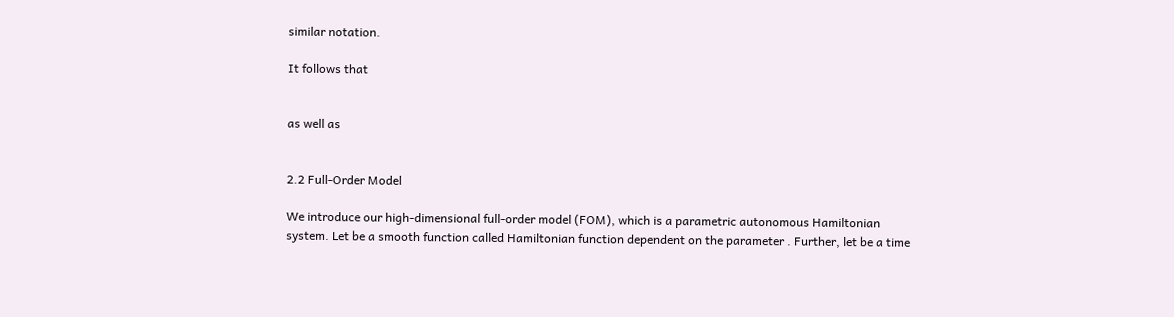similar notation.

It follows that


as well as


2.2 Full-Order Model

We introduce our high-dimensional full-order model (FOM), which is a parametric autonomous Hamiltonian system. Let be a smooth function called Hamiltonian function dependent on the parameter . Further, let be a time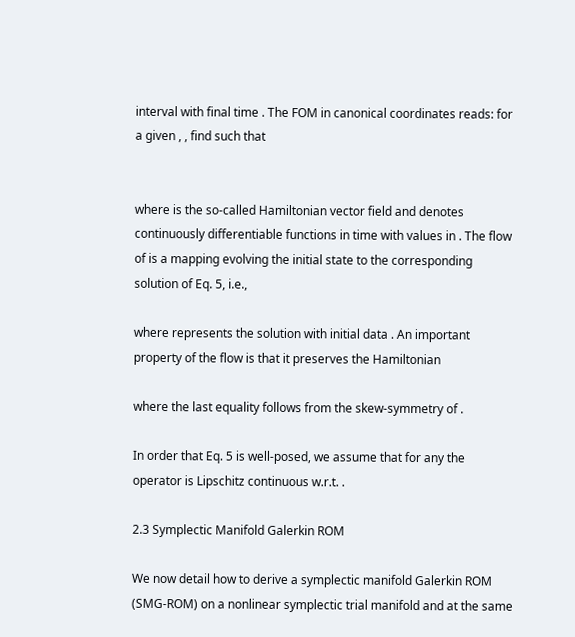interval with final time . The FOM in canonical coordinates reads: for a given , , find such that


where is the so-called Hamiltonian vector field and denotes continuously differentiable functions in time with values in . The flow of is a mapping evolving the initial state to the corresponding solution of Eq. 5, i.e.,

where represents the solution with initial data . An important property of the flow is that it preserves the Hamiltonian

where the last equality follows from the skew-symmetry of .

In order that Eq. 5 is well-posed, we assume that for any the operator is Lipschitz continuous w.r.t. .

2.3 Symplectic Manifold Galerkin ROM

We now detail how to derive a symplectic manifold Galerkin ROM (SMG-ROM) on a nonlinear symplectic trial manifold and at the same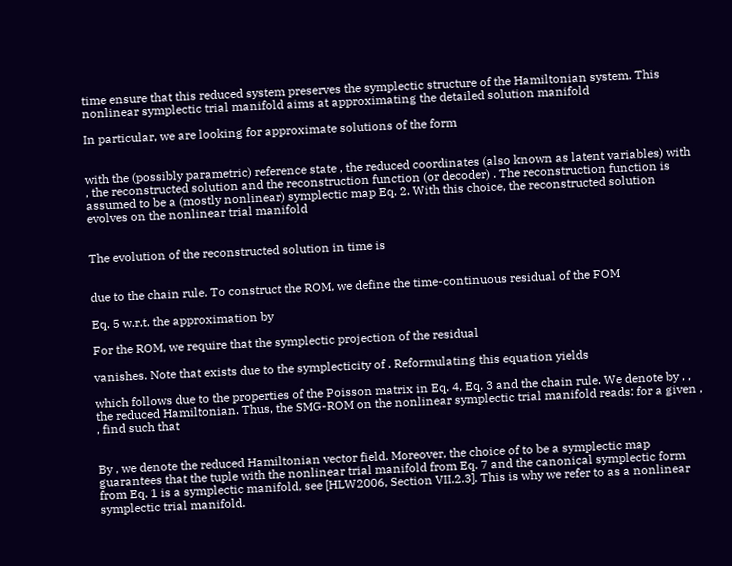time ensure that this reduced system preserves the symplectic structure of the Hamiltonian system. This nonlinear symplectic trial manifold aims at approximating the detailed solution manifold

In particular, we are looking for approximate solutions of the form


with the (possibly parametric) reference state , the reduced coordinates (also known as latent variables) with , the reconstructed solution and the reconstruction function (or decoder) . The reconstruction function is assumed to be a (mostly nonlinear) symplectic map Eq. 2. With this choice, the reconstructed solution evolves on the nonlinear trial manifold


The evolution of the reconstructed solution in time is


due to the chain rule. To construct the ROM, we define the time-continuous residual of the FOM

Eq. 5 w.r.t. the approximation by

For the ROM, we require that the symplectic projection of the residual

vanishes. Note that exists due to the symplecticity of . Reformulating this equation yields

which follows due to the properties of the Poisson matrix in Eq. 4, Eq. 3 and the chain rule. We denote by , , the reduced Hamiltonian. Thus, the SMG-ROM on the nonlinear symplectic trial manifold reads: for a given , , find such that


By , we denote the reduced Hamiltonian vector field. Moreover, the choice of to be a symplectic map guarantees that the tuple with the nonlinear trial manifold from Eq. 7 and the canonical symplectic form from Eq. 1 is a symplectic manifold, see [HLW2006, Section VII.2.3]. This is why we refer to as a nonlinear symplectic trial manifold.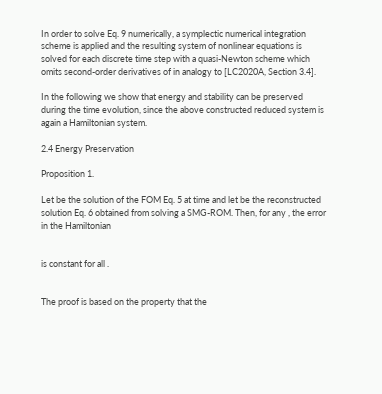In order to solve Eq. 9 numerically, a symplectic numerical integration scheme is applied and the resulting system of nonlinear equations is solved for each discrete time step with a quasi-Newton scheme which omits second-order derivatives of in analogy to [LC2020A, Section 3.4].

In the following we show that energy and stability can be preserved during the time evolution, since the above constructed reduced system is again a Hamiltonian system.

2.4 Energy Preservation

Proposition 1.

Let be the solution of the FOM Eq. 5 at time and let be the reconstructed solution Eq. 6 obtained from solving a SMG-ROM. Then, for any , the error in the Hamiltonian


is constant for all .


The proof is based on the property that the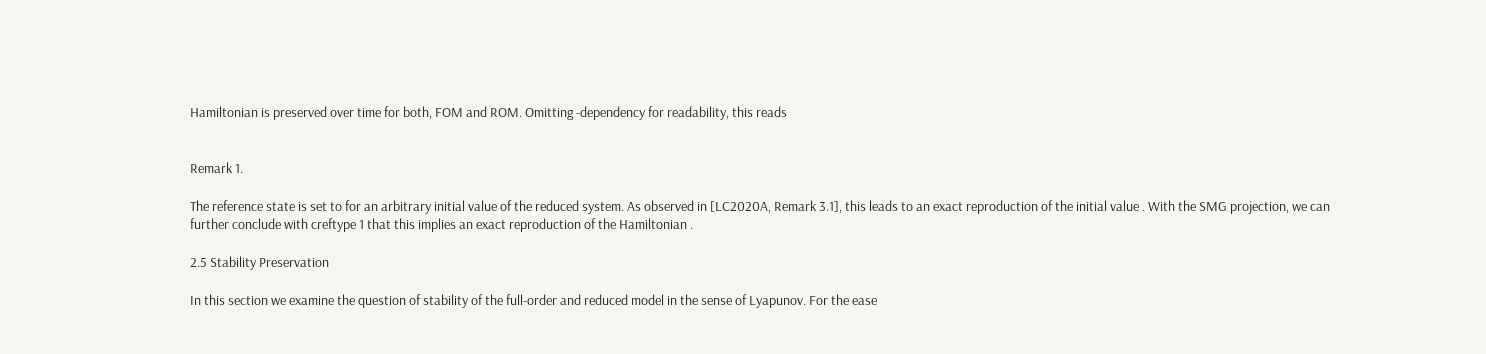Hamiltonian is preserved over time for both, FOM and ROM. Omitting -dependency for readability, this reads


Remark 1.

The reference state is set to for an arbitrary initial value of the reduced system. As observed in [LC2020A, Remark 3.1], this leads to an exact reproduction of the initial value . With the SMG projection, we can further conclude with creftype 1 that this implies an exact reproduction of the Hamiltonian .

2.5 Stability Preservation

In this section we examine the question of stability of the full-order and reduced model in the sense of Lyapunov. For the ease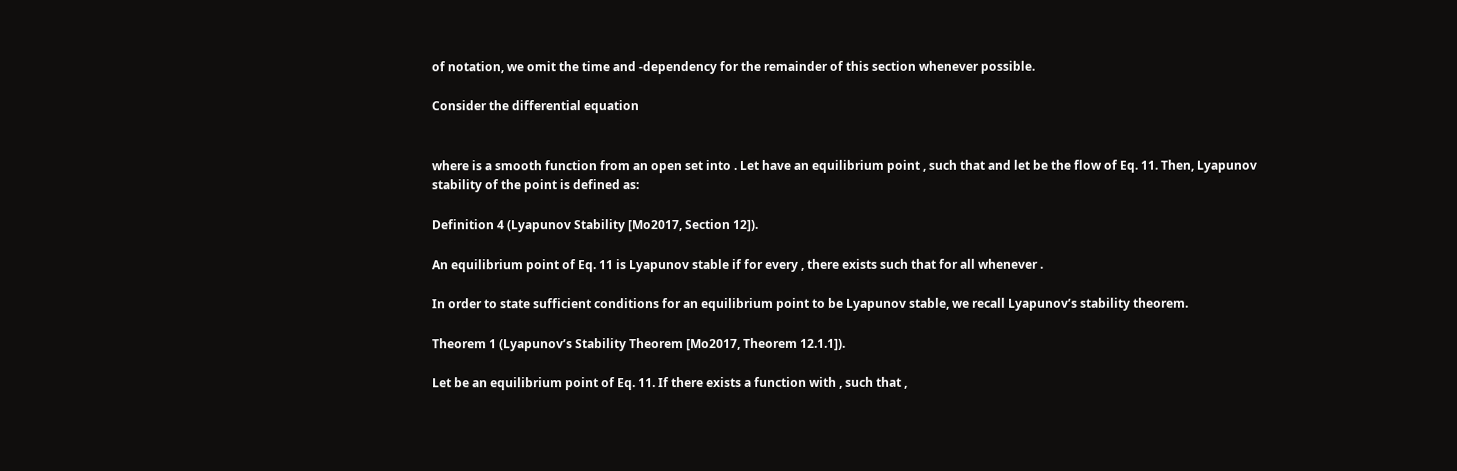of notation, we omit the time and -dependency for the remainder of this section whenever possible.

Consider the differential equation


where is a smooth function from an open set into . Let have an equilibrium point , such that and let be the flow of Eq. 11. Then, Lyapunov stability of the point is defined as:

Definition 4 (Lyapunov Stability [Mo2017, Section 12]).

An equilibrium point of Eq. 11 is Lyapunov stable if for every , there exists such that for all whenever .

In order to state sufficient conditions for an equilibrium point to be Lyapunov stable, we recall Lyapunov’s stability theorem.

Theorem 1 (Lyapunov’s Stability Theorem [Mo2017, Theorem 12.1.1]).

Let be an equilibrium point of Eq. 11. If there exists a function with , such that ,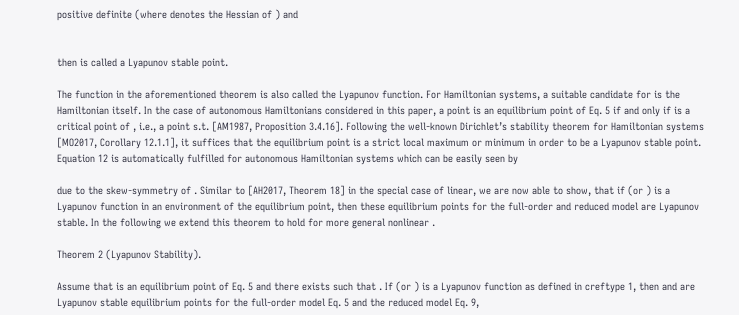positive definite (where denotes the Hessian of ) and


then is called a Lyapunov stable point.

The function in the aforementioned theorem is also called the Lyapunov function. For Hamiltonian systems, a suitable candidate for is the Hamiltonian itself. In the case of autonomous Hamiltonians considered in this paper, a point is an equilibrium point of Eq. 5 if and only if is a critical point of , i.e., a point s.t. [AM1987, Proposition 3.4.16]. Following the well-known Dirichlet’s stability theorem for Hamiltonian systems [MO2017, Corollary 12.1.1], it suffices that the equilibrium point is a strict local maximum or minimum in order to be a Lyapunov stable point. Equation 12 is automatically fulfilled for autonomous Hamiltonian systems which can be easily seen by

due to the skew-symmetry of . Similar to [AH2017, Theorem 18] in the special case of linear, we are now able to show, that if (or ) is a Lyapunov function in an environment of the equilibrium point, then these equilibrium points for the full-order and reduced model are Lyapunov stable. In the following we extend this theorem to hold for more general nonlinear .

Theorem 2 (Lyapunov Stability).

Assume that is an equilibrium point of Eq. 5 and there exists such that . If (or ) is a Lyapunov function as defined in creftype 1, then and are Lyapunov stable equilibrium points for the full-order model Eq. 5 and the reduced model Eq. 9,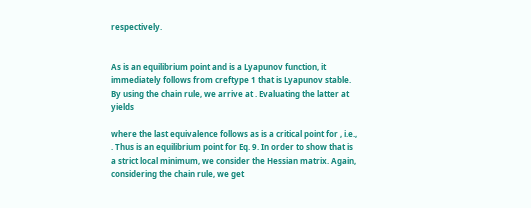respectively.


As is an equilibrium point and is a Lyapunov function, it immediately follows from creftype 1 that is Lyapunov stable. By using the chain rule, we arrive at . Evaluating the latter at yields

where the last equivalence follows as is a critical point for , i.e., . Thus is an equilibrium point for Eq. 9. In order to show that is a strict local minimum, we consider the Hessian matrix. Again, considering the chain rule, we get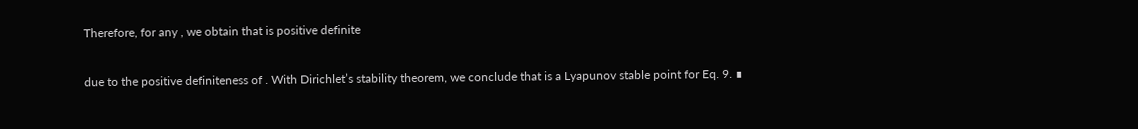Therefore, for any , we obtain that is positive definite

due to the positive definiteness of . With Dirichlet’s stability theorem, we conclude that is a Lyapunov stable point for Eq. 9. ∎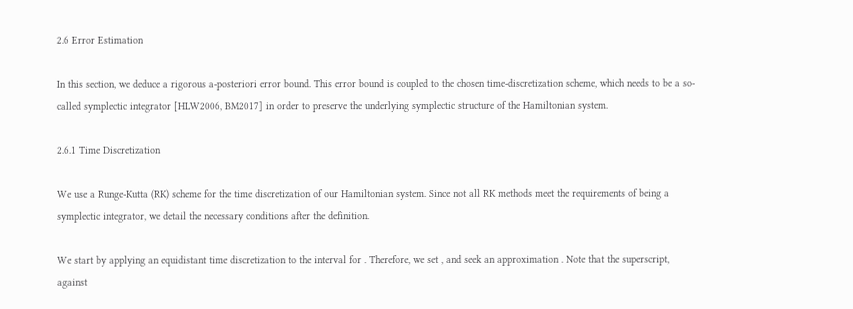2.6 Error Estimation

In this section, we deduce a rigorous a-posteriori error bound. This error bound is coupled to the chosen time-discretization scheme, which needs to be a so-called symplectic integrator [HLW2006, BM2017] in order to preserve the underlying symplectic structure of the Hamiltonian system.

2.6.1 Time Discretization

We use a Runge-Kutta (RK) scheme for the time discretization of our Hamiltonian system. Since not all RK methods meet the requirements of being a symplectic integrator, we detail the necessary conditions after the definition.

We start by applying an equidistant time discretization to the interval for . Therefore, we set , and seek an approximation . Note that the superscript, against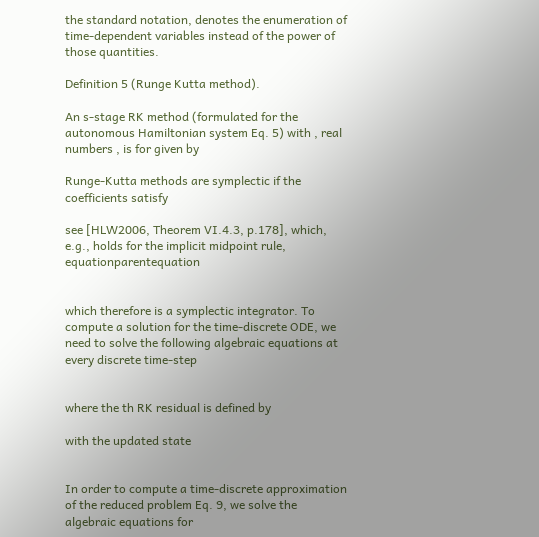the standard notation, denotes the enumeration of time-dependent variables instead of the power of those quantities.

Definition 5 (Runge Kutta method).

An s-stage RK method (formulated for the autonomous Hamiltonian system Eq. 5) with , real numbers , is for given by

Runge-Kutta methods are symplectic if the coefficients satisfy

see [HLW2006, Theorem VI.4.3, p.178], which, e.g., holds for the implicit midpoint rule, equationparentequation


which therefore is a symplectic integrator. To compute a solution for the time-discrete ODE, we need to solve the following algebraic equations at every discrete time-step


where the th RK residual is defined by

with the updated state


In order to compute a time-discrete approximation of the reduced problem Eq. 9, we solve the algebraic equations for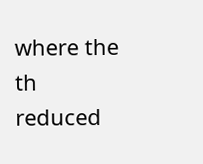where the th reduced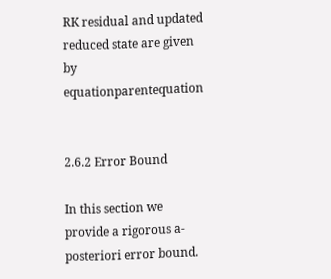RK residual and updated reduced state are given by equationparentequation


2.6.2 Error Bound

In this section we provide a rigorous a-posteriori error bound.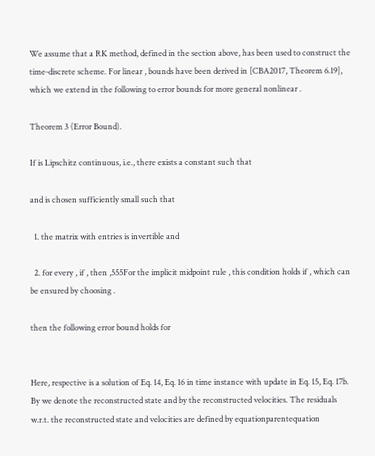We assume that a RK method, defined in the section above, has been used to construct the time-discrete scheme. For linear , bounds have been derived in [CBA2017, Theorem 6.19], which we extend in the following to error bounds for more general nonlinear .

Theorem 3 (Error Bound).

If is Lipschitz continuous, i.e., there exists a constant such that

and is chosen sufficiently small such that

  1. the matrix with entries is invertible and

  2. for every , if , then ,555For the implicit midpoint rule , this condition holds if , which can be ensured by choosing .

then the following error bound holds for


Here, respective is a solution of Eq. 14, Eq. 16 in time instance with update in Eq. 15, Eq. 17b. By we denote the reconstructed state and by the reconstructed velocities. The residuals w.r.t. the reconstructed state and velocities are defined by equationparentequation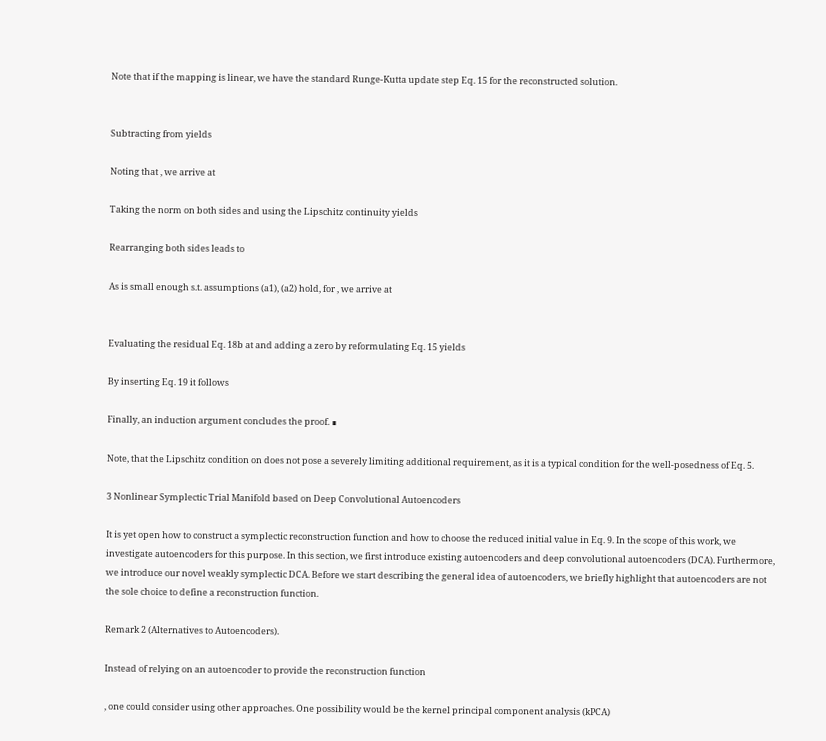Note that if the mapping is linear, we have the standard Runge-Kutta update step Eq. 15 for the reconstructed solution.


Subtracting from yields

Noting that , we arrive at

Taking the norm on both sides and using the Lipschitz continuity yields

Rearranging both sides leads to

As is small enough s.t. assumptions (a1), (a2) hold, for , we arrive at


Evaluating the residual Eq. 18b at and adding a zero by reformulating Eq. 15 yields

By inserting Eq. 19 it follows

Finally, an induction argument concludes the proof. ∎

Note, that the Lipschitz condition on does not pose a severely limiting additional requirement, as it is a typical condition for the well-posedness of Eq. 5.

3 Nonlinear Symplectic Trial Manifold based on Deep Convolutional Autoencoders

It is yet open how to construct a symplectic reconstruction function and how to choose the reduced initial value in Eq. 9. In the scope of this work, we investigate autoencoders for this purpose. In this section, we first introduce existing autoencoders and deep convolutional autoencoders (DCA). Furthermore, we introduce our novel weakly symplectic DCA. Before we start describing the general idea of autoencoders, we briefly highlight that autoencoders are not the sole choice to define a reconstruction function.

Remark 2 (Alternatives to Autoencoders).

Instead of relying on an autoencoder to provide the reconstruction function

, one could consider using other approaches. One possibility would be the kernel principal component analysis (kPCA)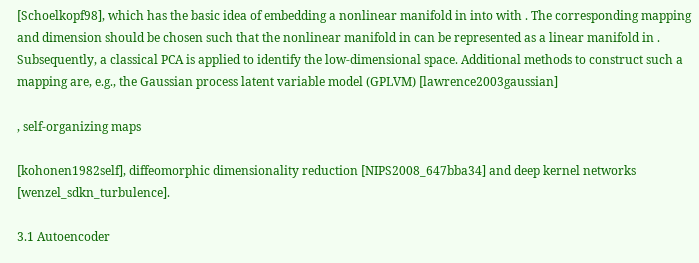[Schoelkopf98], which has the basic idea of embedding a nonlinear manifold in into with . The corresponding mapping and dimension should be chosen such that the nonlinear manifold in can be represented as a linear manifold in . Subsequently, a classical PCA is applied to identify the low-dimensional space. Additional methods to construct such a mapping are, e.g., the Gaussian process latent variable model (GPLVM) [lawrence2003gaussian]

, self-organizing maps

[kohonen1982self], diffeomorphic dimensionality reduction [NIPS2008_647bba34] and deep kernel networks [wenzel_sdkn_turbulence].

3.1 Autoencoder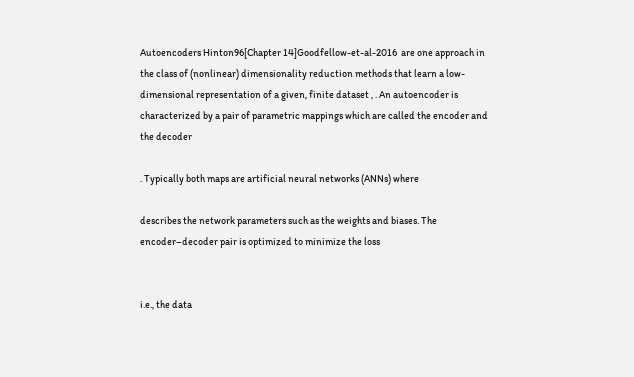Autoencoders Hinton96[Chapter 14]Goodfellow-et-al-2016  are one approach in the class of (nonlinear) dimensionality reduction methods that learn a low-dimensional representation of a given, finite dataset , . An autoencoder is characterized by a pair of parametric mappings which are called the encoder and the decoder

. Typically both maps are artificial neural networks (ANNs) where

describes the network parameters such as the weights and biases. The encoder–decoder pair is optimized to minimize the loss


i.e., the data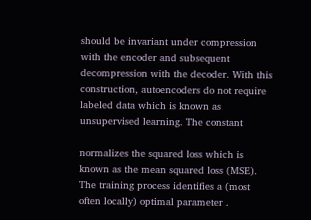should be invariant under compression with the encoder and subsequent decompression with the decoder. With this construction, autoencoders do not require labeled data which is known as unsupervised learning. The constant

normalizes the squared loss which is known as the mean squared loss (MSE). The training process identifies a (most often locally) optimal parameter .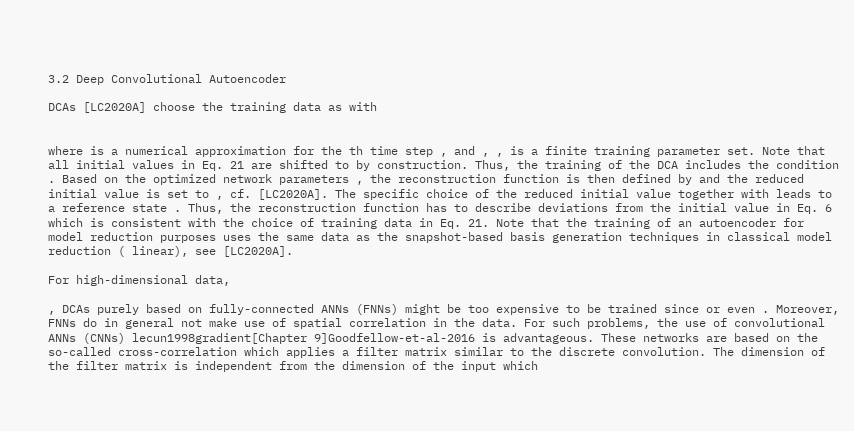3.2 Deep Convolutional Autoencoder

DCAs [LC2020A] choose the training data as with


where is a numerical approximation for the th time step , and , , is a finite training parameter set. Note that all initial values in Eq. 21 are shifted to by construction. Thus, the training of the DCA includes the condition . Based on the optimized network parameters , the reconstruction function is then defined by and the reduced initial value is set to , cf. [LC2020A]. The specific choice of the reduced initial value together with leads to a reference state . Thus, the reconstruction function has to describe deviations from the initial value in Eq. 6 which is consistent with the choice of training data in Eq. 21. Note that the training of an autoencoder for model reduction purposes uses the same data as the snapshot-based basis generation techniques in classical model reduction ( linear), see [LC2020A].

For high-dimensional data,

, DCAs purely based on fully-connected ANNs (FNNs) might be too expensive to be trained since or even . Moreover, FNNs do in general not make use of spatial correlation in the data. For such problems, the use of convolutional ANNs (CNNs) lecun1998gradient[Chapter 9]Goodfellow-et-al-2016 is advantageous. These networks are based on the so-called cross-correlation which applies a filter matrix similar to the discrete convolution. The dimension of the filter matrix is independent from the dimension of the input which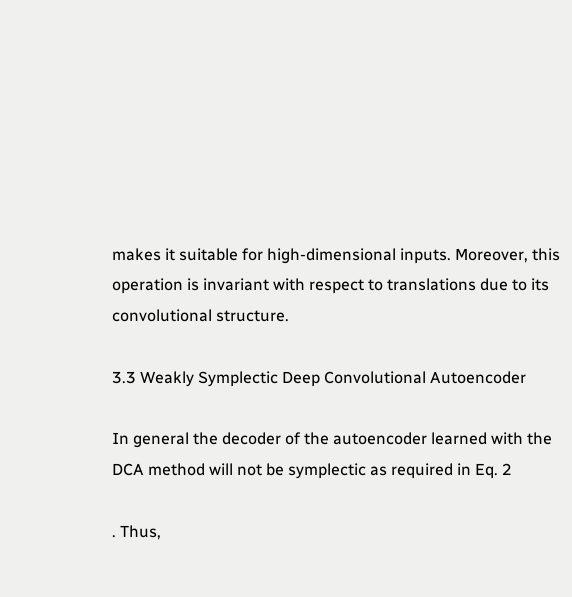makes it suitable for high-dimensional inputs. Moreover, this operation is invariant with respect to translations due to its convolutional structure.

3.3 Weakly Symplectic Deep Convolutional Autoencoder

In general the decoder of the autoencoder learned with the DCA method will not be symplectic as required in Eq. 2

. Thus,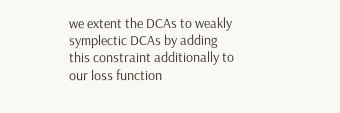we extent the DCAs to weakly symplectic DCAs by adding this constraint additionally to our loss function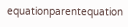equationparentequation